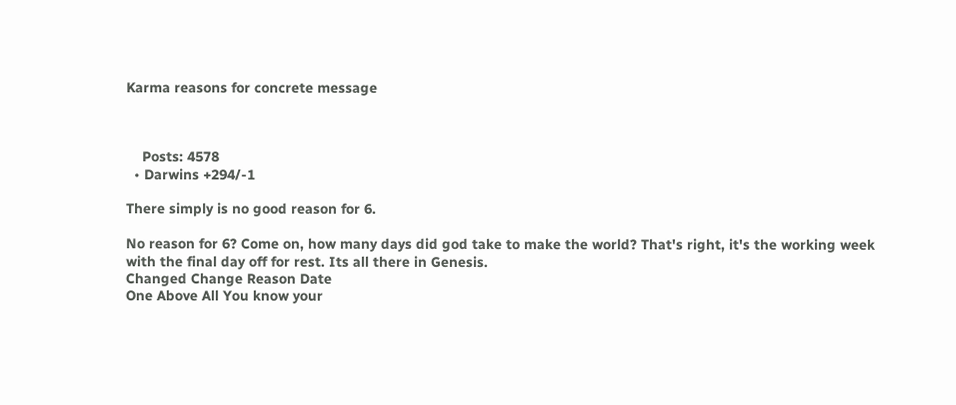Karma reasons for concrete message



    Posts: 4578
  • Darwins +294/-1

There simply is no good reason for 6.

No reason for 6? Come on, how many days did god take to make the world? That's right, it's the working week with the final day off for rest. Its all there in Genesis.
Changed Change Reason Date
One Above All You know your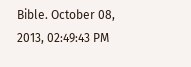Bible. October 08, 2013, 02:49:43 PM